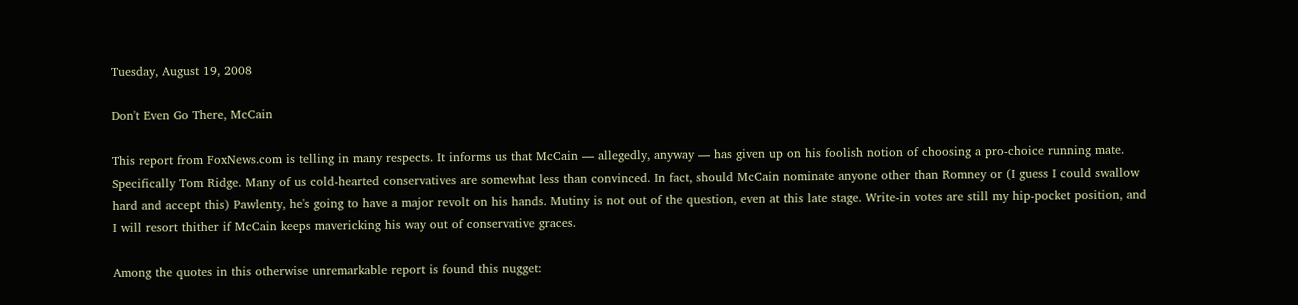Tuesday, August 19, 2008

Don't Even Go There, McCain

This report from FoxNews.com is telling in many respects. It informs us that McCain — allegedly, anyway — has given up on his foolish notion of choosing a pro-choice running mate. Specifically Tom Ridge. Many of us cold-hearted conservatives are somewhat less than convinced. In fact, should McCain nominate anyone other than Romney or (I guess I could swallow hard and accept this) Pawlenty, he's going to have a major revolt on his hands. Mutiny is not out of the question, even at this late stage. Write-in votes are still my hip-pocket position, and I will resort thither if McCain keeps mavericking his way out of conservative graces.

Among the quotes in this otherwise unremarkable report is found this nugget: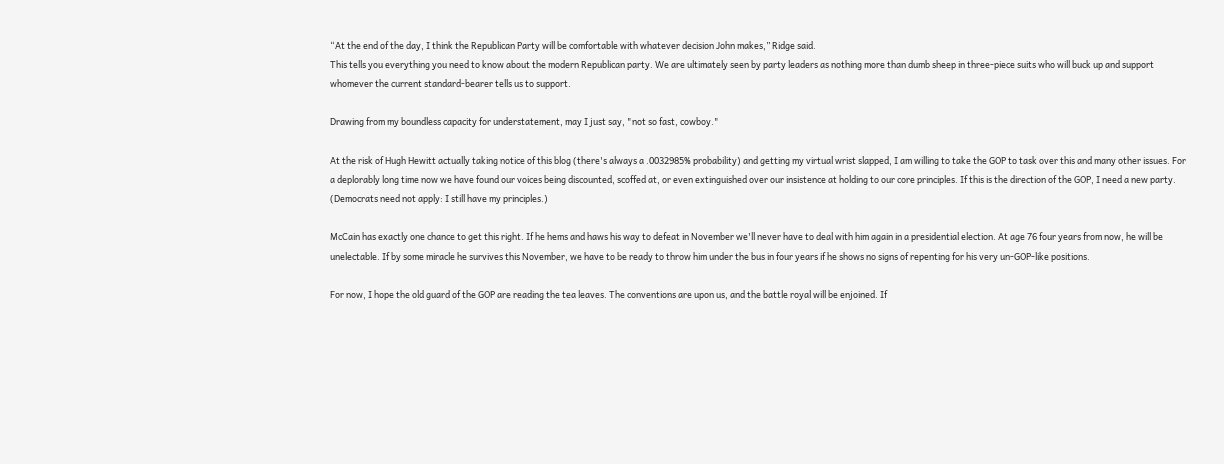“At the end of the day, I think the Republican Party will be comfortable with whatever decision John makes,” Ridge said.
This tells you everything you need to know about the modern Republican party. We are ultimately seen by party leaders as nothing more than dumb sheep in three-piece suits who will buck up and support whomever the current standard-bearer tells us to support.

Drawing from my boundless capacity for understatement, may I just say, "not so fast, cowboy."

At the risk of Hugh Hewitt actually taking notice of this blog (there's always a .0032985% probability) and getting my virtual wrist slapped, I am willing to take the GOP to task over this and many other issues. For a deplorably long time now we have found our voices being discounted, scoffed at, or even extinguished over our insistence at holding to our core principles. If this is the direction of the GOP, I need a new party. (Democrats need not apply: I still have my principles.)

McCain has exactly one chance to get this right. If he hems and haws his way to defeat in November we'll never have to deal with him again in a presidential election. At age 76 four years from now, he will be unelectable. If by some miracle he survives this November, we have to be ready to throw him under the bus in four years if he shows no signs of repenting for his very un-GOP-like positions.

For now, I hope the old guard of the GOP are reading the tea leaves. The conventions are upon us, and the battle royal will be enjoined. If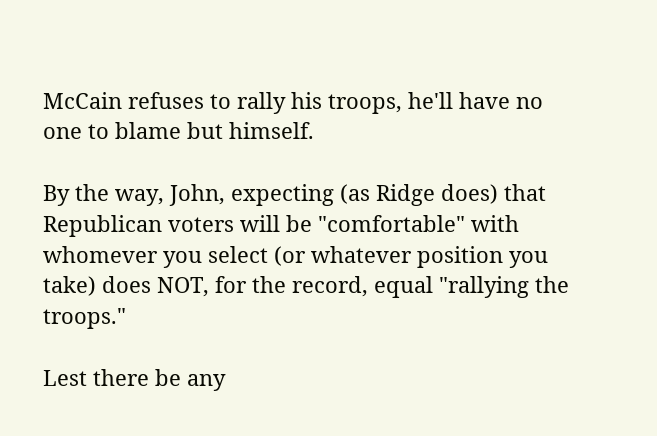McCain refuses to rally his troops, he'll have no one to blame but himself.

By the way, John, expecting (as Ridge does) that Republican voters will be "comfortable" with whomever you select (or whatever position you take) does NOT, for the record, equal "rallying the troops."

Lest there be any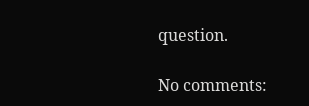question.

No comments: